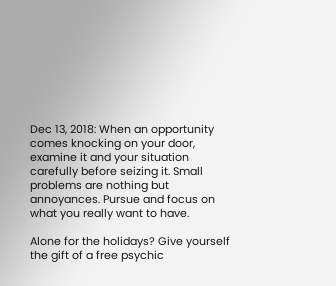Dec 13, 2018: When an opportunity comes knocking on your door, examine it and your situation carefully before seizing it. Small problems are nothing but annoyances. Pursue and focus on what you really want to have.

Alone for the holidays? Give yourself the gift of a free psychic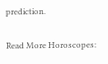prediction.

Read More Horoscopes: